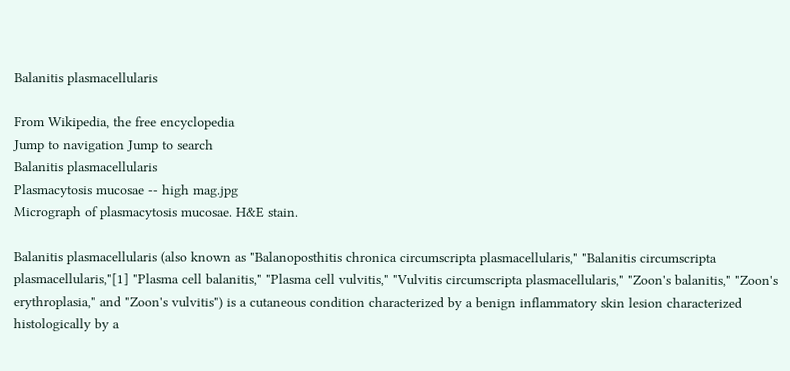Balanitis plasmacellularis

From Wikipedia, the free encyclopedia
Jump to navigation Jump to search
Balanitis plasmacellularis
Plasmacytosis mucosae -- high mag.jpg
Micrograph of plasmacytosis mucosae. H&E stain.

Balanitis plasmacellularis (also known as "Balanoposthitis chronica circumscripta plasmacellularis," "Balanitis circumscripta plasmacellularis,"[1] "Plasma cell balanitis," "Plasma cell vulvitis," "Vulvitis circumscripta plasmacellularis," "Zoon's balanitis," "Zoon's erythroplasia," and "Zoon's vulvitis") is a cutaneous condition characterized by a benign inflammatory skin lesion characterized histologically by a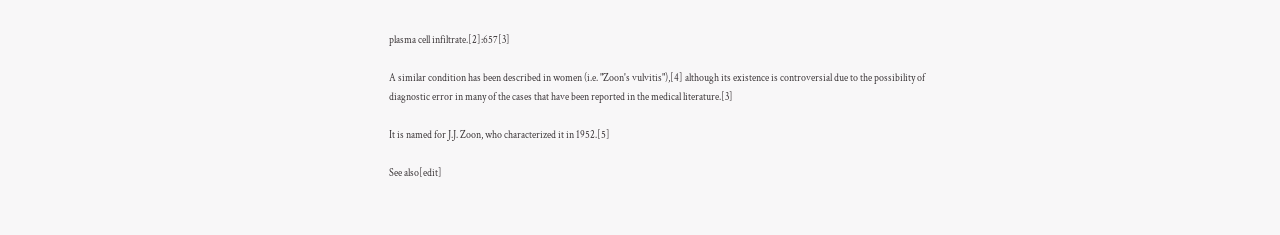plasma cell infiltrate.[2]:657[3]

A similar condition has been described in women (i.e. "Zoon's vulvitis"),[4] although its existence is controversial due to the possibility of diagnostic error in many of the cases that have been reported in the medical literature.[3]

It is named for J.J. Zoon, who characterized it in 1952.[5]

See also[edit]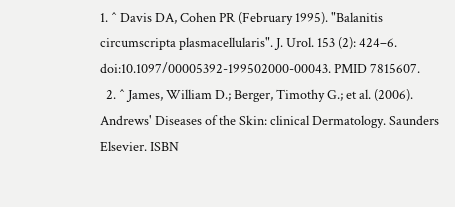1. ^ Davis DA, Cohen PR (February 1995). "Balanitis circumscripta plasmacellularis". J. Urol. 153 (2): 424–6. doi:10.1097/00005392-199502000-00043. PMID 7815607.
  2. ^ James, William D.; Berger, Timothy G.; et al. (2006). Andrews' Diseases of the Skin: clinical Dermatology. Saunders Elsevier. ISBN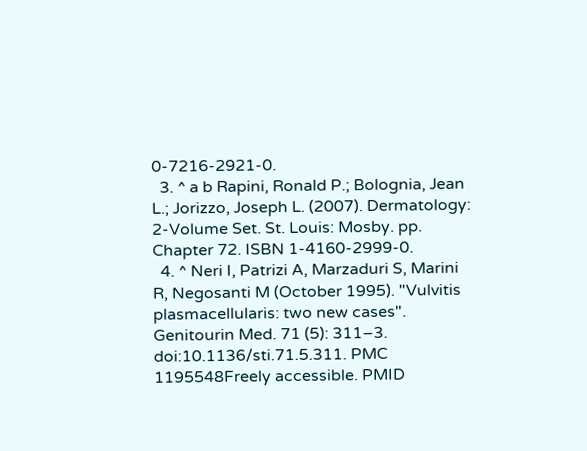0-7216-2921-0.
  3. ^ a b Rapini, Ronald P.; Bolognia, Jean L.; Jorizzo, Joseph L. (2007). Dermatology: 2-Volume Set. St. Louis: Mosby. pp. Chapter 72. ISBN 1-4160-2999-0.
  4. ^ Neri I, Patrizi A, Marzaduri S, Marini R, Negosanti M (October 1995). "Vulvitis plasmacellularis: two new cases". Genitourin Med. 71 (5): 311–3. doi:10.1136/sti.71.5.311. PMC 1195548Freely accessible. PMID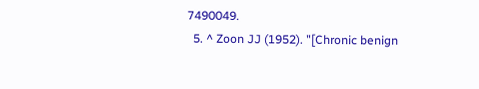7490049.
  5. ^ Zoon JJ (1952). "[Chronic benign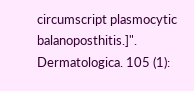circumscript plasmocytic balanoposthitis.]". Dermatologica. 105 (1):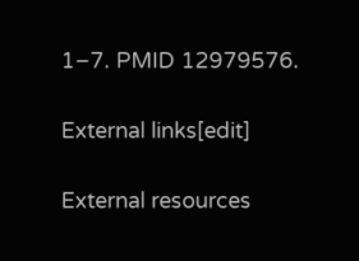1–7. PMID 12979576.

External links[edit]

External resources